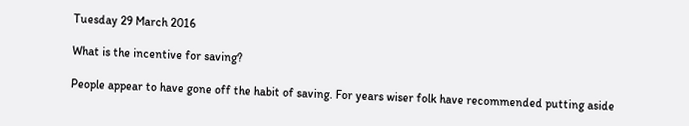Tuesday 29 March 2016

What is the incentive for saving?

People appear to have gone off the habit of saving. For years wiser folk have recommended putting aside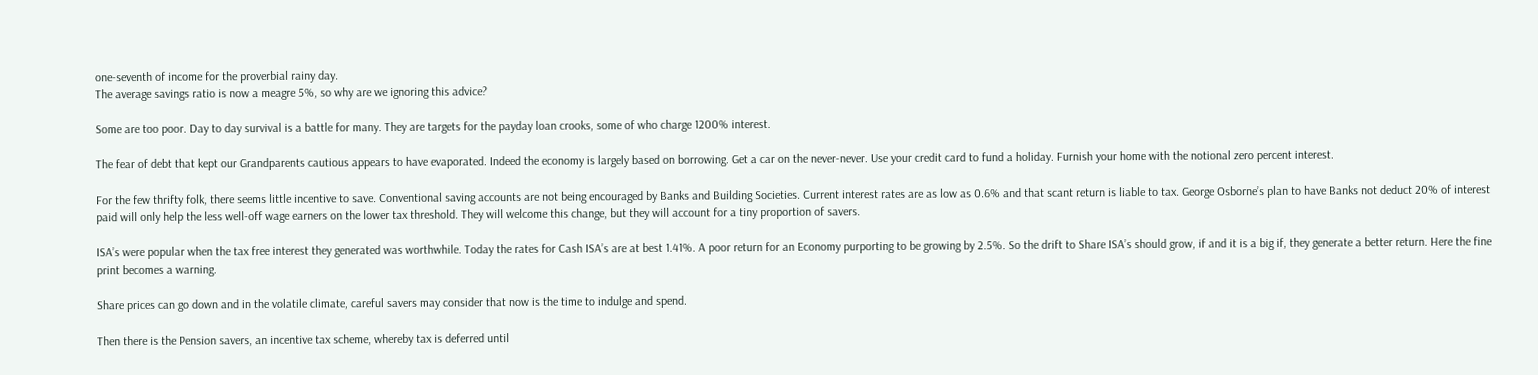one-seventh of income for the proverbial rainy day.
The average savings ratio is now a meagre 5%, so why are we ignoring this advice?

Some are too poor. Day to day survival is a battle for many. They are targets for the payday loan crooks, some of who charge 1200% interest.

The fear of debt that kept our Grandparents cautious appears to have evaporated. Indeed the economy is largely based on borrowing. Get a car on the never-never. Use your credit card to fund a holiday. Furnish your home with the notional zero percent interest.

For the few thrifty folk, there seems little incentive to save. Conventional saving accounts are not being encouraged by Banks and Building Societies. Current interest rates are as low as 0.6% and that scant return is liable to tax. George Osborne’s plan to have Banks not deduct 20% of interest paid will only help the less well-off wage earners on the lower tax threshold. They will welcome this change, but they will account for a tiny proportion of savers.

ISA’s were popular when the tax free interest they generated was worthwhile. Today the rates for Cash ISA’s are at best 1.41%. A poor return for an Economy purporting to be growing by 2.5%. So the drift to Share ISA’s should grow, if and it is a big if, they generate a better return. Here the fine print becomes a warning.

Share prices can go down and in the volatile climate, careful savers may consider that now is the time to indulge and spend.

Then there is the Pension savers, an incentive tax scheme, whereby tax is deferred until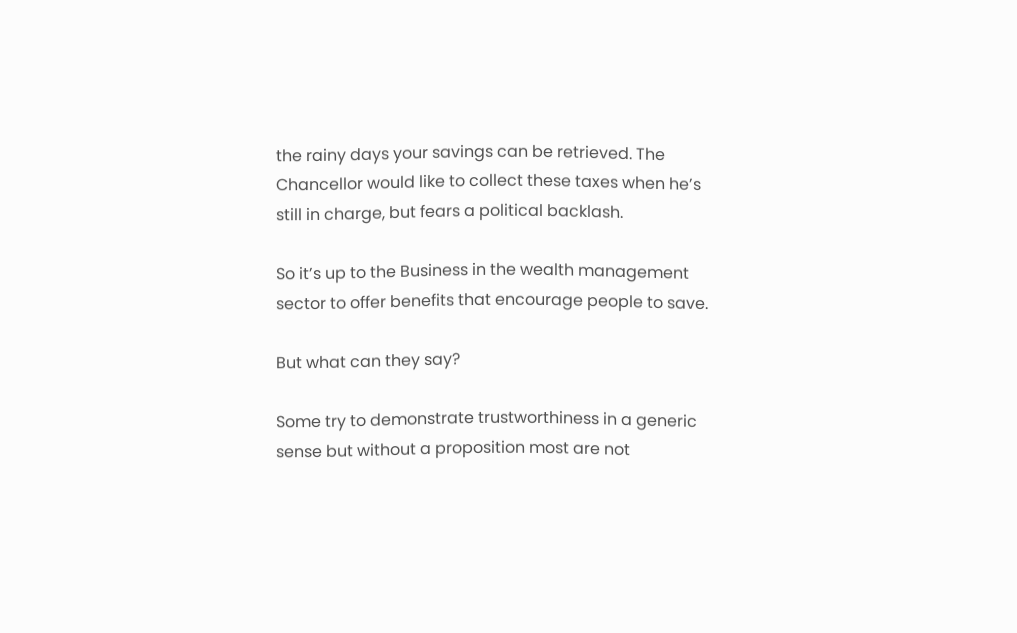the rainy days your savings can be retrieved. The Chancellor would like to collect these taxes when he’s still in charge, but fears a political backlash.

So it’s up to the Business in the wealth management sector to offer benefits that encourage people to save.

But what can they say?

Some try to demonstrate trustworthiness in a generic sense but without a proposition most are not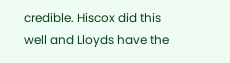credible. Hiscox did this well and Lloyds have the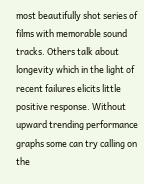most beautifully shot series of films with memorable sound tracks. Others talk about longevity which in the light of recent failures elicits little positive response. Without upward trending performance graphs some can try calling on the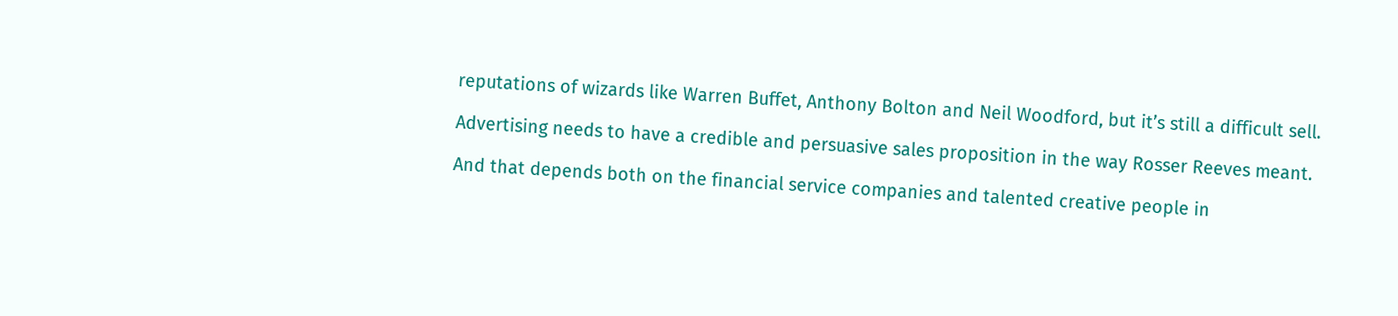reputations of wizards like Warren Buffet, Anthony Bolton and Neil Woodford, but it’s still a difficult sell.

Advertising needs to have a credible and persuasive sales proposition in the way Rosser Reeves meant.

And that depends both on the financial service companies and talented creative people in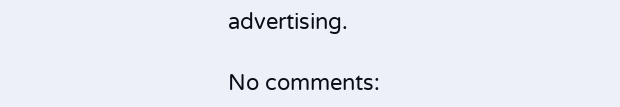advertising.

No comments: